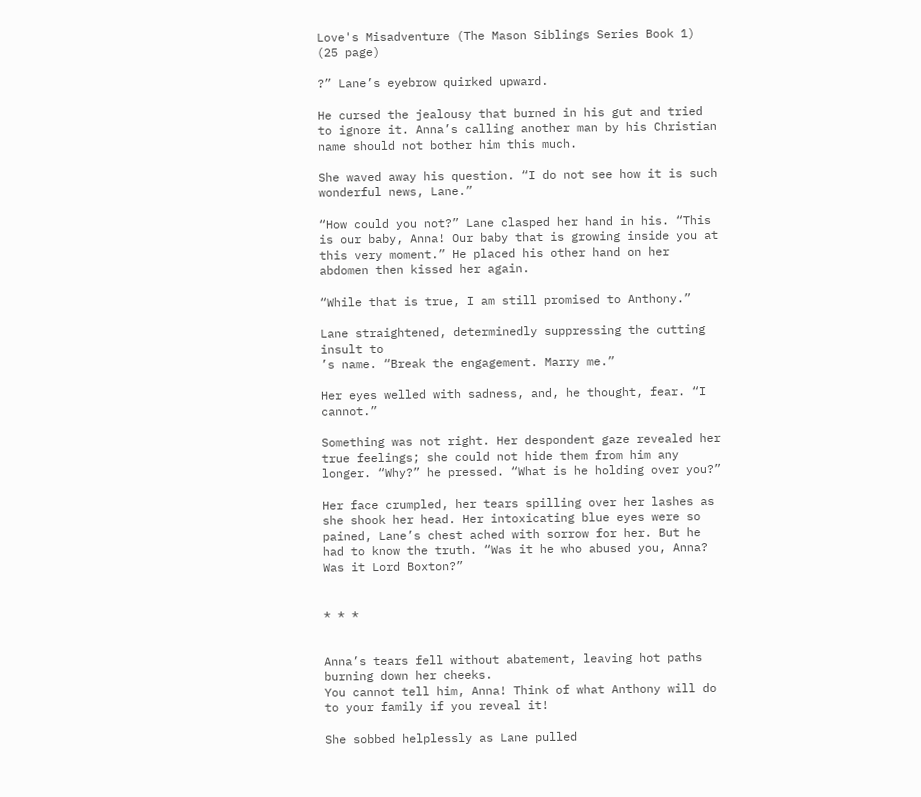Love's Misadventure (The Mason Siblings Series Book 1) (25 page)

?” Lane’s eyebrow quirked upward.

He cursed the jealousy that burned in his gut and tried to ignore it. Anna’s calling another man by his Christian name should not bother him this much.

She waved away his question. “I do not see how it is such wonderful news, Lane.”

“How could you not?” Lane clasped her hand in his. “This is our baby, Anna! Our baby that is growing inside you at this very moment.” He placed his other hand on her abdomen then kissed her again.

“While that is true, I am still promised to Anthony.”

Lane straightened, determinedly suppressing the cutting insult to
’s name. “Break the engagement. Marry me.”

Her eyes welled with sadness, and, he thought, fear. “I cannot.”

Something was not right. Her despondent gaze revealed her true feelings; she could not hide them from him any longer. “Why?” he pressed. “What is he holding over you?”

Her face crumpled, her tears spilling over her lashes as she shook her head. Her intoxicating blue eyes were so pained, Lane’s chest ached with sorrow for her. But he had to know the truth. “Was it he who abused you, Anna? Was it Lord Boxton?”


* * *


Anna’s tears fell without abatement, leaving hot paths burning down her cheeks.
You cannot tell him, Anna! Think of what Anthony will do to your family if you reveal it!

She sobbed helplessly as Lane pulled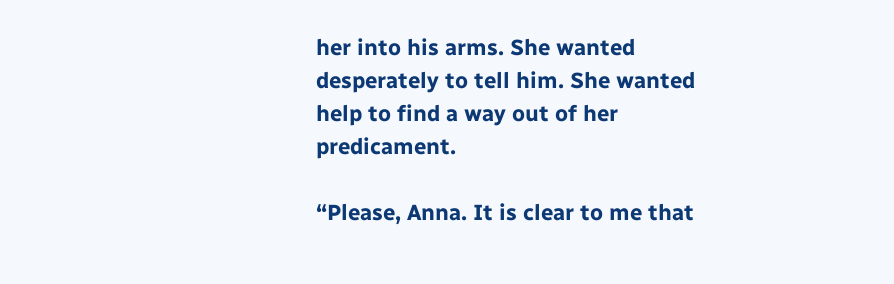her into his arms. She wanted desperately to tell him. She wanted help to find a way out of her predicament.

“Please, Anna. It is clear to me that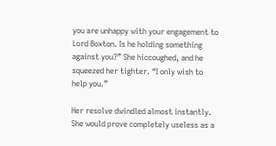you are unhappy with your engagement to Lord Boxton. Is he holding something against you?” She hiccoughed, and he squeezed her tighter. “I only wish to help you.”

Her resolve dwindled almost instantly. She would prove completely useless as a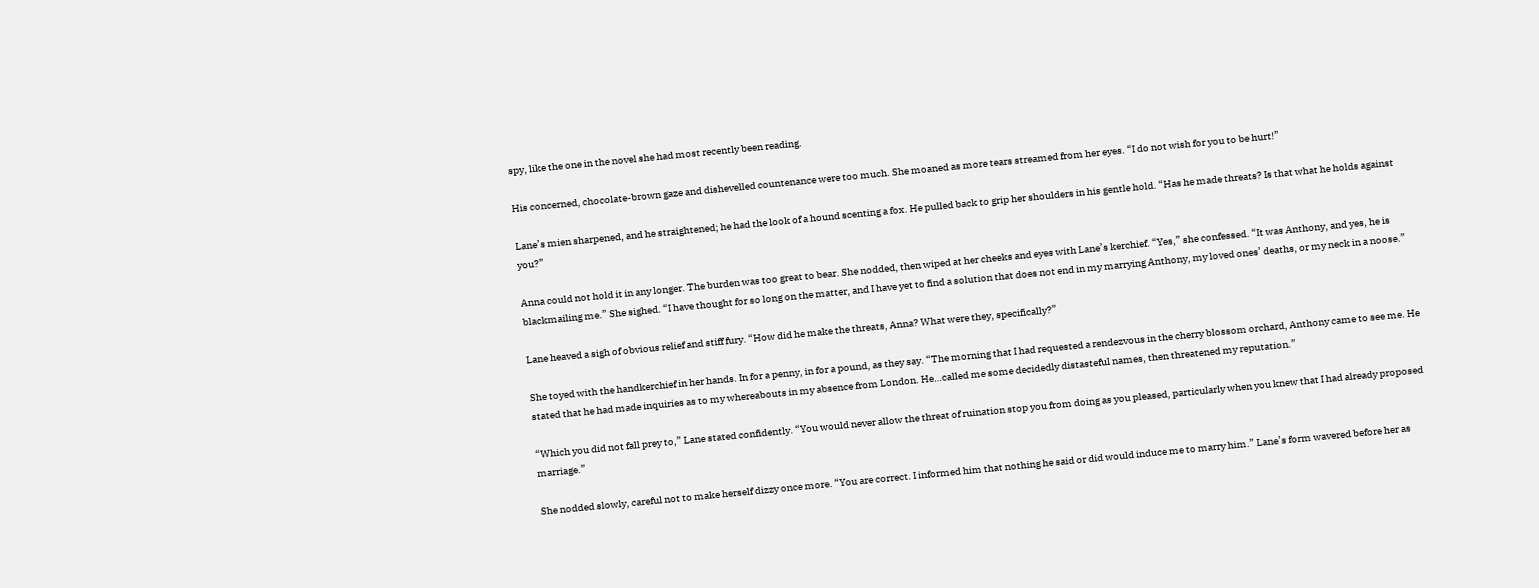spy, like the one in the novel she had most recently been reading.

His concerned, chocolate-brown gaze and dishevelled countenance were too much. She moaned as more tears streamed from her eyes. “I do not wish for you to be hurt!”

Lane’s mien sharpened, and he straightened; he had the look of a hound scenting a fox. He pulled back to grip her shoulders in his gentle hold. “Has he made threats? Is that what he holds against you?”

Anna could not hold it in any longer. The burden was too great to bear. She nodded, then wiped at her cheeks and eyes with Lane’s kerchief. “Yes,” she confessed. “It was Anthony, and yes, he is blackmailing me.” She sighed. “I have thought for so long on the matter, and I have yet to find a solution that does not end in my marrying Anthony, my loved ones’ deaths, or my neck in a noose.”

Lane heaved a sigh of obvious relief and stiff fury. “How did he make the threats, Anna? What were they, specifically?”

She toyed with the handkerchief in her hands. In for a penny, in for a pound, as they say. “The morning that I had requested a rendezvous in the cherry blossom orchard, Anthony came to see me. He stated that he had made inquiries as to my whereabouts in my absence from London. He…called me some decidedly distasteful names, then threatened my reputation.”

“Which you did not fall prey to,” Lane stated confidently. “You would never allow the threat of ruination stop you from doing as you pleased, particularly when you knew that I had already proposed marriage.”

She nodded slowly, careful not to make herself dizzy once more. “You are correct. I informed him that nothing he said or did would induce me to marry him.” Lane’s form wavered before her as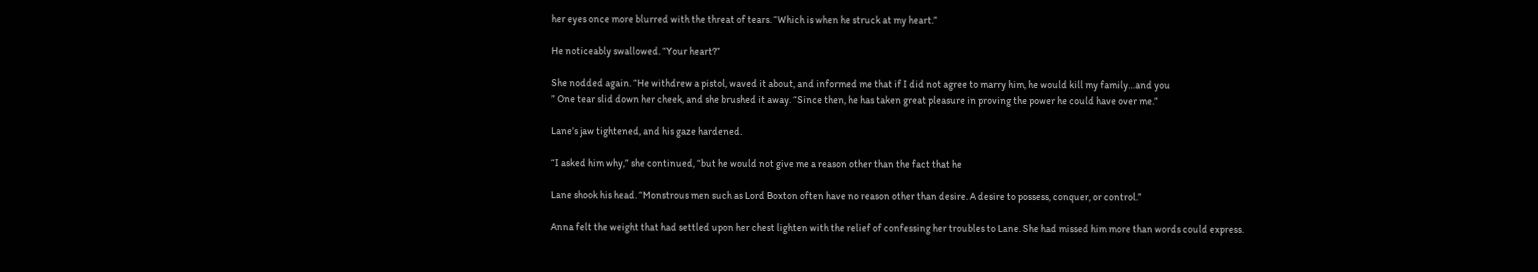her eyes once more blurred with the threat of tears. “Which is when he struck at my heart.”

He noticeably swallowed. “Your heart?”

She nodded again. “He withdrew a pistol, waved it about, and informed me that if I did not agree to marry him, he would kill my family…and you
” One tear slid down her cheek, and she brushed it away. “Since then, he has taken great pleasure in proving the power he could have over me.”

Lane’s jaw tightened, and his gaze hardened.

“I asked him why,” she continued, “but he would not give me a reason other than the fact that he

Lane shook his head. “Monstrous men such as Lord Boxton often have no reason other than desire. A desire to possess, conquer, or control.”

Anna felt the weight that had settled upon her chest lighten with the relief of confessing her troubles to Lane. She had missed him more than words could express.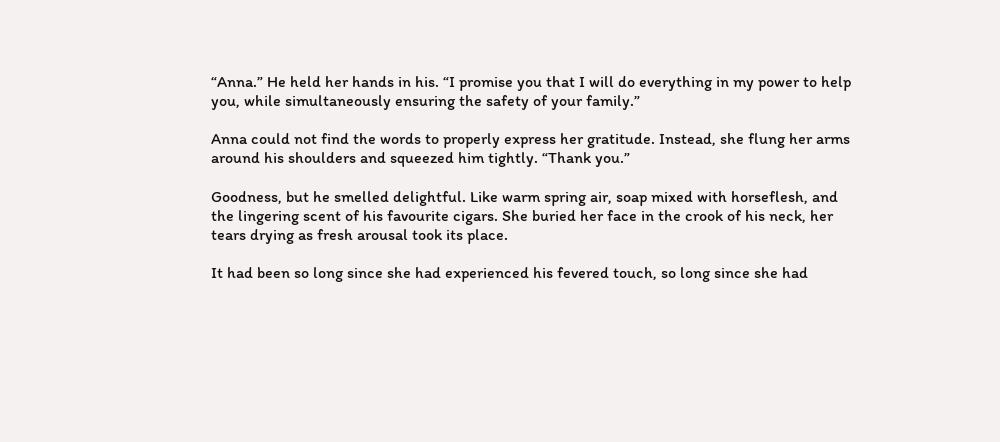“Anna.” He held her hands in his. “I promise you that I will do everything in my power to help you, while simultaneously ensuring the safety of your family.”

Anna could not find the words to properly express her gratitude. Instead, she flung her arms around his shoulders and squeezed him tightly. “Thank you.”

Goodness, but he smelled delightful. Like warm spring air, soap mixed with horseflesh, and the lingering scent of his favourite cigars. She buried her face in the crook of his neck, her tears drying as fresh arousal took its place.

It had been so long since she had experienced his fevered touch, so long since she had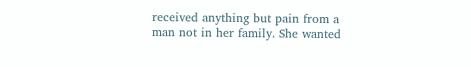received anything but pain from a man not in her family. She wanted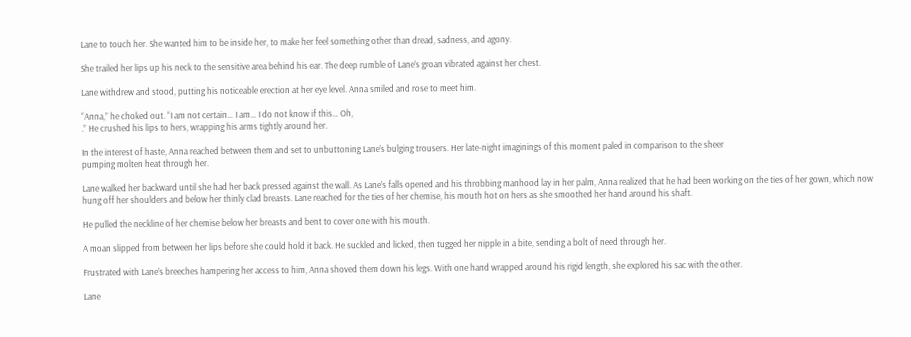Lane to touch her. She wanted him to be inside her, to make her feel something other than dread, sadness, and agony.

She trailed her lips up his neck to the sensitive area behind his ear. The deep rumble of Lane’s groan vibrated against her chest.

Lane withdrew and stood, putting his noticeable erection at her eye level. Anna smiled and rose to meet him.

“Anna,” he choked out. “I am not certain… I am… I do not know if this… Oh,
.” He crushed his lips to hers, wrapping his arms tightly around her.

In the interest of haste, Anna reached between them and set to unbuttoning Lane’s bulging trousers. Her late-night imaginings of this moment paled in comparison to the sheer
pumping molten heat through her.

Lane walked her backward until she had her back pressed against the wall. As Lane’s falls opened and his throbbing manhood lay in her palm, Anna realized that he had been working on the ties of her gown, which now hung off her shoulders and below her thinly clad breasts. Lane reached for the ties of her chemise, his mouth hot on hers as she smoothed her hand around his shaft.

He pulled the neckline of her chemise below her breasts and bent to cover one with his mouth.

A moan slipped from between her lips before she could hold it back. He suckled and licked, then tugged her nipple in a bite, sending a bolt of need through her.

Frustrated with Lane’s breeches hampering her access to him, Anna shoved them down his legs. With one hand wrapped around his rigid length, she explored his sac with the other.

Lane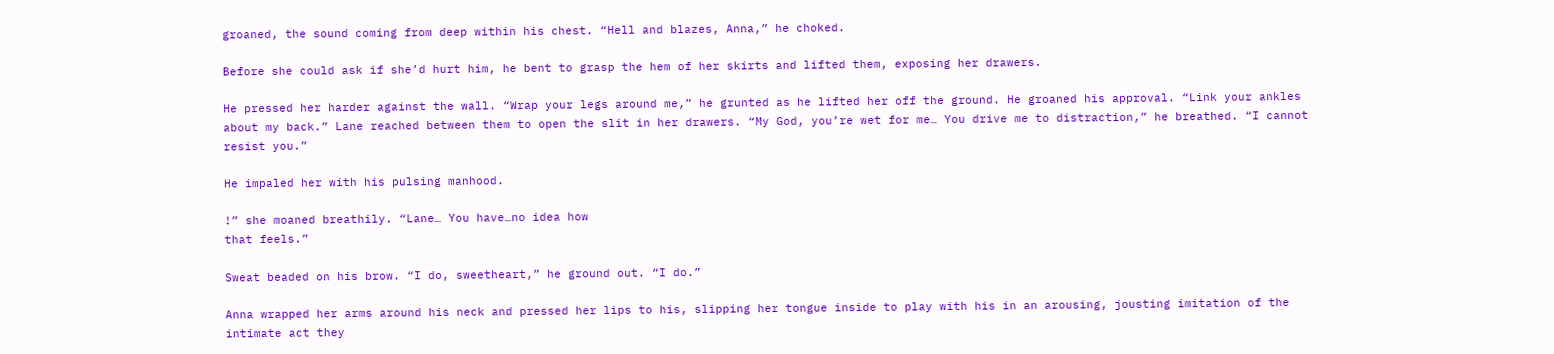groaned, the sound coming from deep within his chest. “Hell and blazes, Anna,” he choked.

Before she could ask if she’d hurt him, he bent to grasp the hem of her skirts and lifted them, exposing her drawers.

He pressed her harder against the wall. “Wrap your legs around me,” he grunted as he lifted her off the ground. He groaned his approval. “Link your ankles about my back.” Lane reached between them to open the slit in her drawers. “My God, you’re wet for me… You drive me to distraction,” he breathed. “I cannot resist you.”

He impaled her with his pulsing manhood.

!” she moaned breathily. “Lane… You have…no idea how
that feels.”

Sweat beaded on his brow. “I do, sweetheart,” he ground out. “I do.”

Anna wrapped her arms around his neck and pressed her lips to his, slipping her tongue inside to play with his in an arousing, jousting imitation of the intimate act they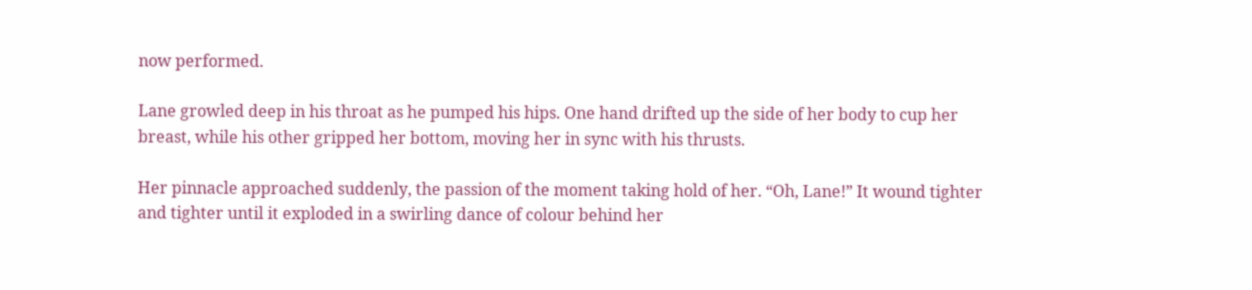now performed.

Lane growled deep in his throat as he pumped his hips. One hand drifted up the side of her body to cup her breast, while his other gripped her bottom, moving her in sync with his thrusts.

Her pinnacle approached suddenly, the passion of the moment taking hold of her. “Oh, Lane!” It wound tighter and tighter until it exploded in a swirling dance of colour behind her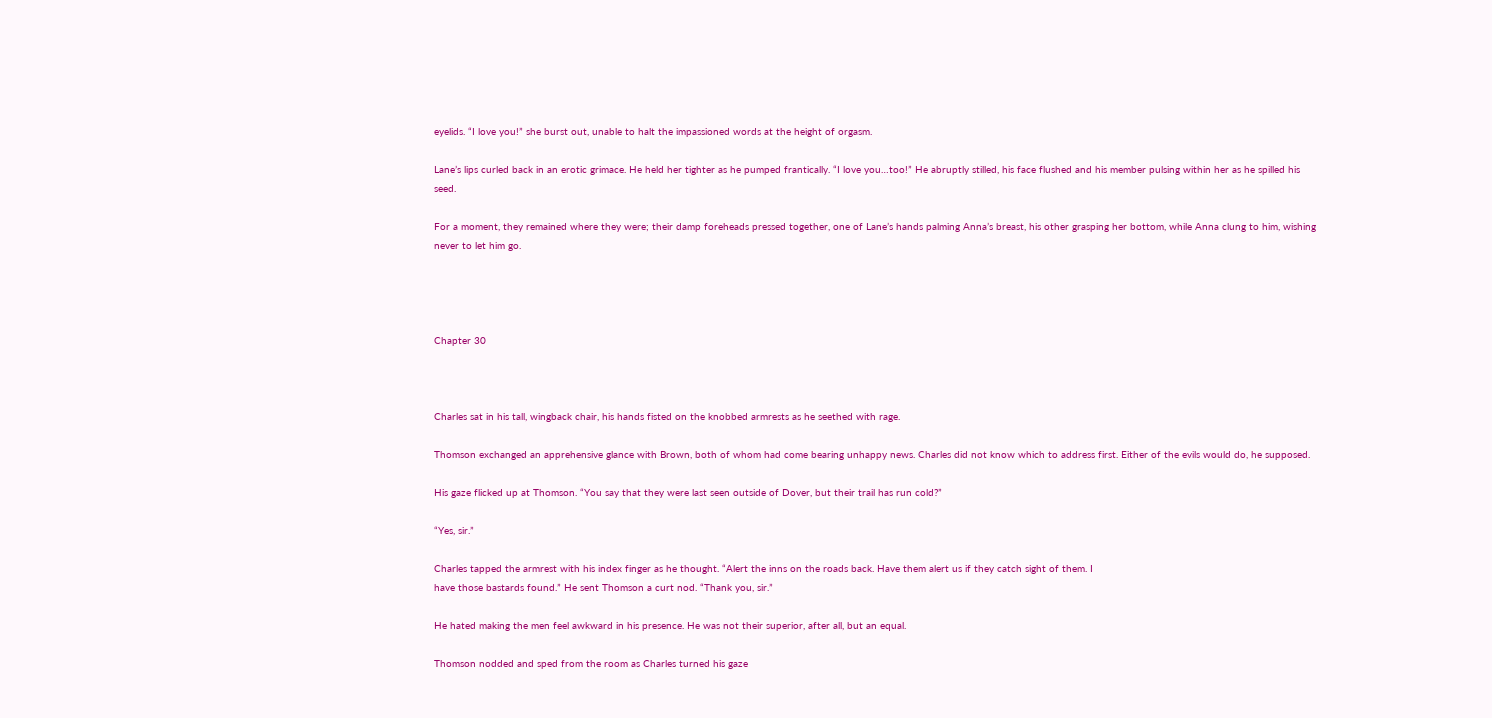eyelids. “I love you!” she burst out, unable to halt the impassioned words at the height of orgasm.

Lane’s lips curled back in an erotic grimace. He held her tighter as he pumped frantically. “I love you…too!” He abruptly stilled, his face flushed and his member pulsing within her as he spilled his seed.

For a moment, they remained where they were; their damp foreheads pressed together, one of Lane’s hands palming Anna’s breast, his other grasping her bottom, while Anna clung to him, wishing never to let him go.




Chapter 30



Charles sat in his tall, wingback chair, his hands fisted on the knobbed armrests as he seethed with rage.

Thomson exchanged an apprehensive glance with Brown, both of whom had come bearing unhappy news. Charles did not know which to address first. Either of the evils would do, he supposed.

His gaze flicked up at Thomson. “You say that they were last seen outside of Dover, but their trail has run cold?”

“Yes, sir.”

Charles tapped the armrest with his index finger as he thought. “Alert the inns on the roads back. Have them alert us if they catch sight of them. I
have those bastards found.” He sent Thomson a curt nod. “Thank you, sir.”

He hated making the men feel awkward in his presence. He was not their superior, after all, but an equal.

Thomson nodded and sped from the room as Charles turned his gaze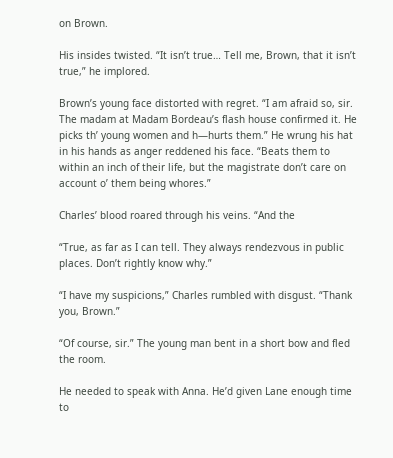on Brown.

His insides twisted. “It isn’t true… Tell me, Brown, that it isn’t true,” he implored.

Brown’s young face distorted with regret. “I am afraid so, sir. The madam at Madam Bordeau’s flash house confirmed it. He picks th’ young women and h—hurts them.” He wrung his hat in his hands as anger reddened his face. “Beats them to within an inch of their life, but the magistrate don’t care on account o’ them being whores.”

Charles’ blood roared through his veins. “And the

“True, as far as I can tell. They always rendezvous in public places. Don’t rightly know why.”

“I have my suspicions,” Charles rumbled with disgust. “Thank you, Brown.”

“Of course, sir.” The young man bent in a short bow and fled the room.

He needed to speak with Anna. He’d given Lane enough time to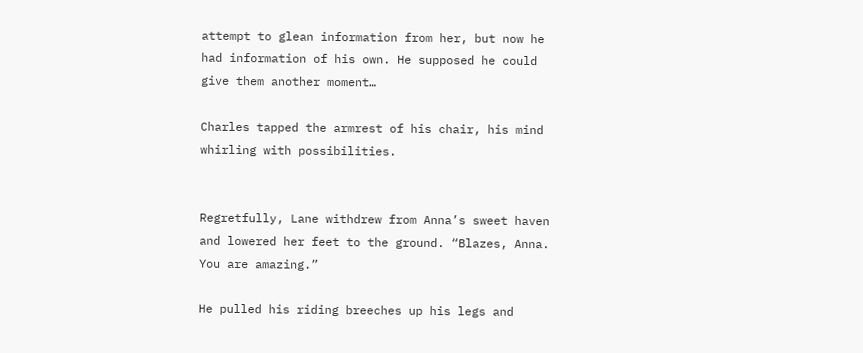attempt to glean information from her, but now he had information of his own. He supposed he could give them another moment…

Charles tapped the armrest of his chair, his mind whirling with possibilities.


Regretfully, Lane withdrew from Anna’s sweet haven and lowered her feet to the ground. “Blazes, Anna. You are amazing.”

He pulled his riding breeches up his legs and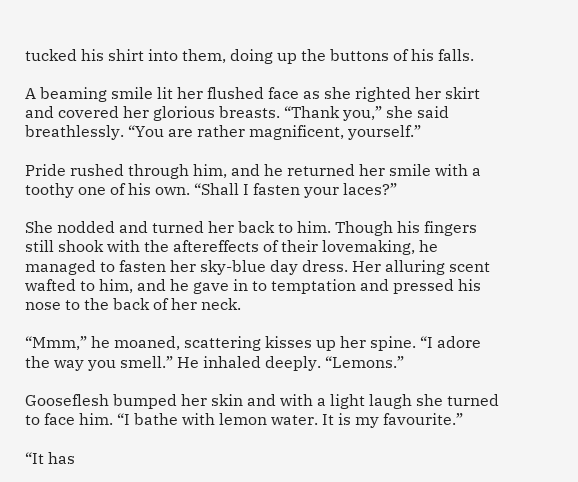tucked his shirt into them, doing up the buttons of his falls.

A beaming smile lit her flushed face as she righted her skirt and covered her glorious breasts. “Thank you,” she said breathlessly. “You are rather magnificent, yourself.”

Pride rushed through him, and he returned her smile with a toothy one of his own. “Shall I fasten your laces?”

She nodded and turned her back to him. Though his fingers still shook with the aftereffects of their lovemaking, he managed to fasten her sky-blue day dress. Her alluring scent wafted to him, and he gave in to temptation and pressed his nose to the back of her neck.

“Mmm,” he moaned, scattering kisses up her spine. “I adore the way you smell.” He inhaled deeply. “Lemons.”

Gooseflesh bumped her skin and with a light laugh she turned to face him. “I bathe with lemon water. It is my favourite.”

“It has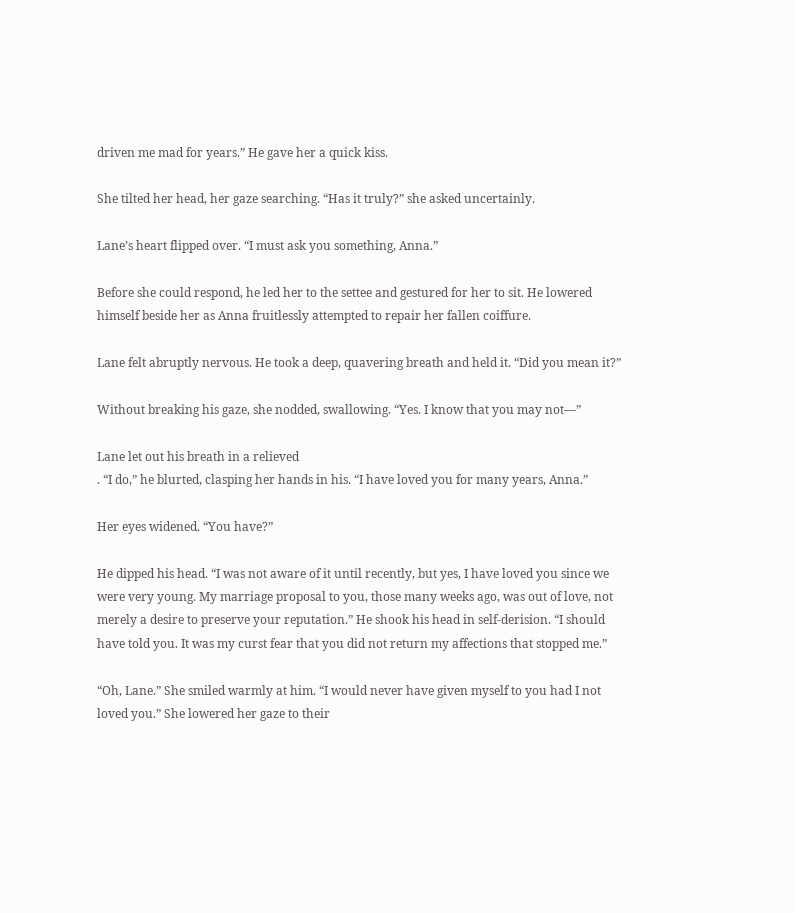driven me mad for years.” He gave her a quick kiss.

She tilted her head, her gaze searching. “Has it truly?” she asked uncertainly.

Lane’s heart flipped over. “I must ask you something, Anna.”

Before she could respond, he led her to the settee and gestured for her to sit. He lowered himself beside her as Anna fruitlessly attempted to repair her fallen coiffure.

Lane felt abruptly nervous. He took a deep, quavering breath and held it. “Did you mean it?”

Without breaking his gaze, she nodded, swallowing. “Yes. I know that you may not—”

Lane let out his breath in a relieved
. “I do,” he blurted, clasping her hands in his. “I have loved you for many years, Anna.”

Her eyes widened. “You have?”

He dipped his head. “I was not aware of it until recently, but yes, I have loved you since we were very young. My marriage proposal to you, those many weeks ago, was out of love, not merely a desire to preserve your reputation.” He shook his head in self-derision. “I should have told you. It was my curst fear that you did not return my affections that stopped me.”

“Oh, Lane.” She smiled warmly at him. “I would never have given myself to you had I not loved you.” She lowered her gaze to their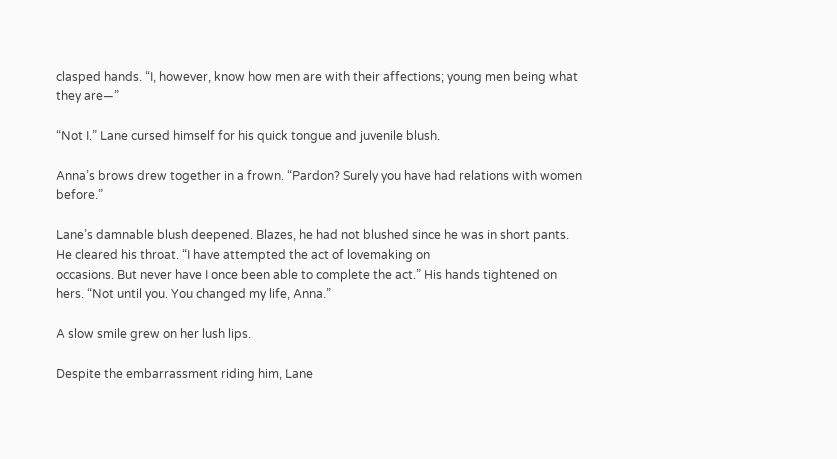clasped hands. “I, however, know how men are with their affections; young men being what they are—”

“Not I.” Lane cursed himself for his quick tongue and juvenile blush.

Anna’s brows drew together in a frown. “Pardon? Surely you have had relations with women before.”

Lane’s damnable blush deepened. Blazes, he had not blushed since he was in short pants. He cleared his throat. “I have attempted the act of lovemaking on
occasions. But never have I once been able to complete the act.” His hands tightened on hers. “Not until you. You changed my life, Anna.”

A slow smile grew on her lush lips.

Despite the embarrassment riding him, Lane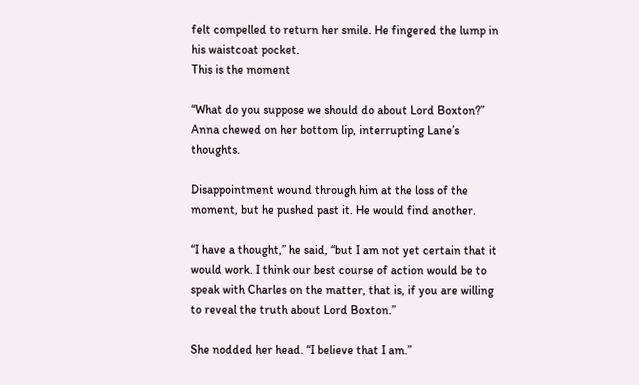felt compelled to return her smile. He fingered the lump in his waistcoat pocket.
This is the moment

“What do you suppose we should do about Lord Boxton?” Anna chewed on her bottom lip, interrupting Lane’s thoughts.

Disappointment wound through him at the loss of the moment, but he pushed past it. He would find another.

“I have a thought,” he said, “but I am not yet certain that it would work. I think our best course of action would be to speak with Charles on the matter, that is, if you are willing to reveal the truth about Lord Boxton.”

She nodded her head. “I believe that I am.”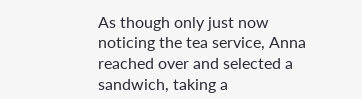As though only just now noticing the tea service, Anna reached over and selected a sandwich, taking a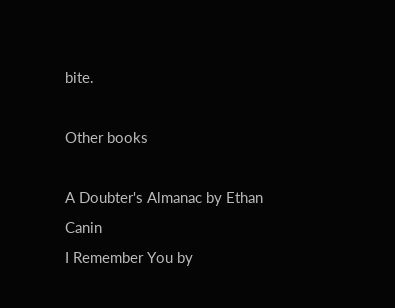bite.

Other books

A Doubter's Almanac by Ethan Canin
I Remember You by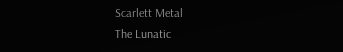Scarlett Metal
The Lunatic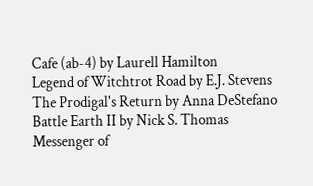Cafe (ab-4) by Laurell Hamilton
Legend of Witchtrot Road by E.J. Stevens
The Prodigal's Return by Anna DeStefano
Battle Earth II by Nick S. Thomas
Messenger of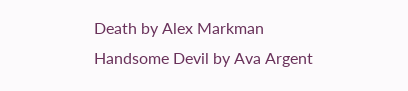Death by Alex Markman
Handsome Devil by Ava Argent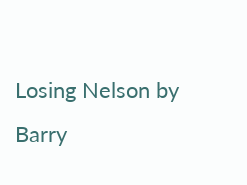Losing Nelson by Barry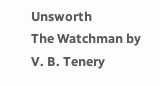Unsworth
The Watchman by V. B. Tenery